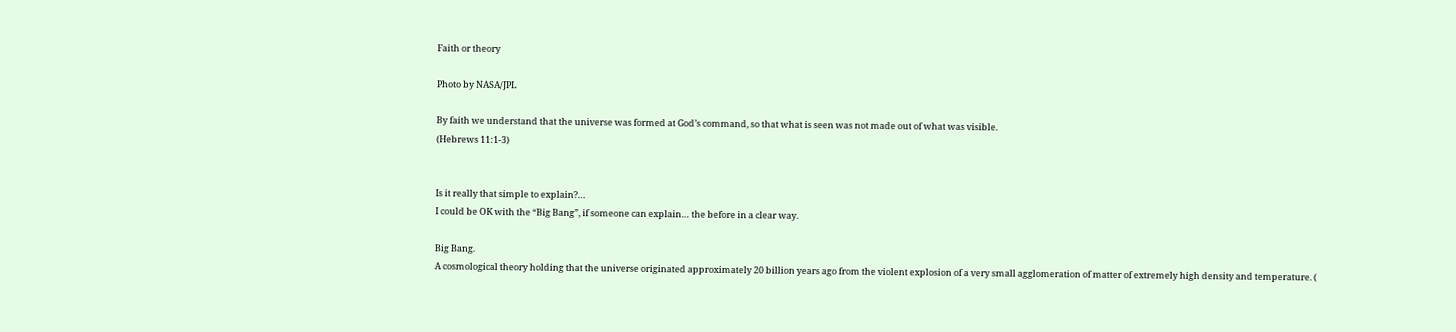Faith or theory

Photo by NASA/JPL

By faith we understand that the universe was formed at God’s command, so that what is seen was not made out of what was visible.
(Hebrews 11:1-3)


Is it really that simple to explain?…
I could be OK with the “Big Bang”, if someone can explain… the before in a clear way.

Big Bang.
A cosmological theory holding that the universe originated approximately 20 billion years ago from the violent explosion of a very small agglomeration of matter of extremely high density and temperature. (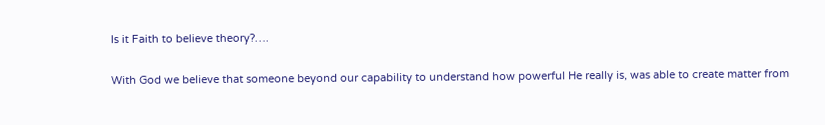Is it Faith to believe theory?….

With God we believe that someone beyond our capability to understand how powerful He really is, was able to create matter from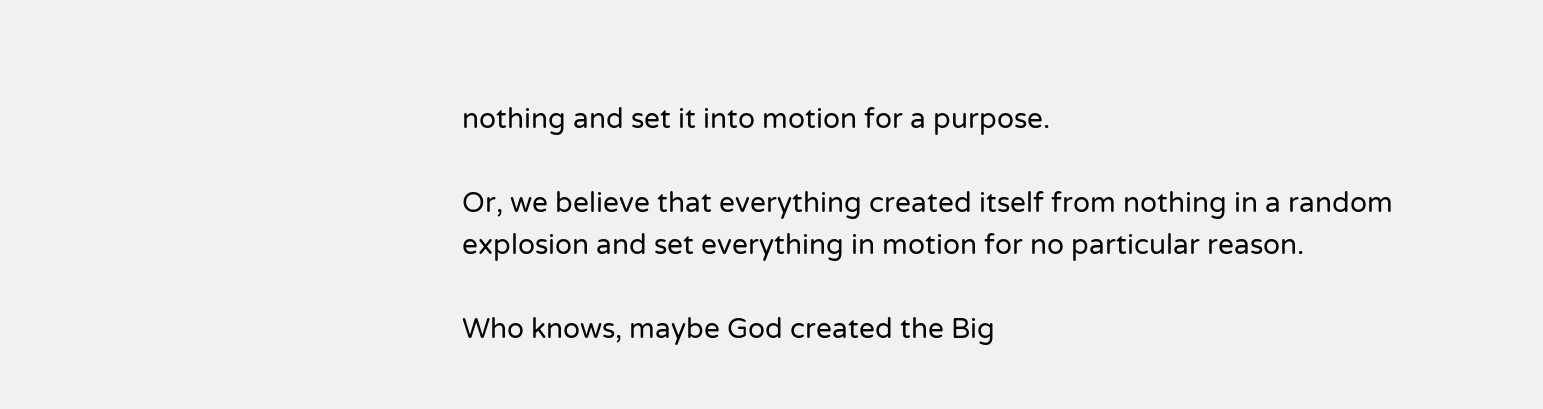nothing and set it into motion for a purpose.

Or, we believe that everything created itself from nothing in a random explosion and set everything in motion for no particular reason.

Who knows, maybe God created the Big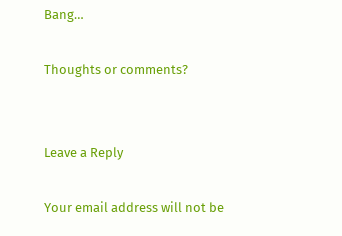Bang…

Thoughts or comments?


Leave a Reply

Your email address will not be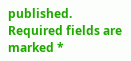published. Required fields are marked *